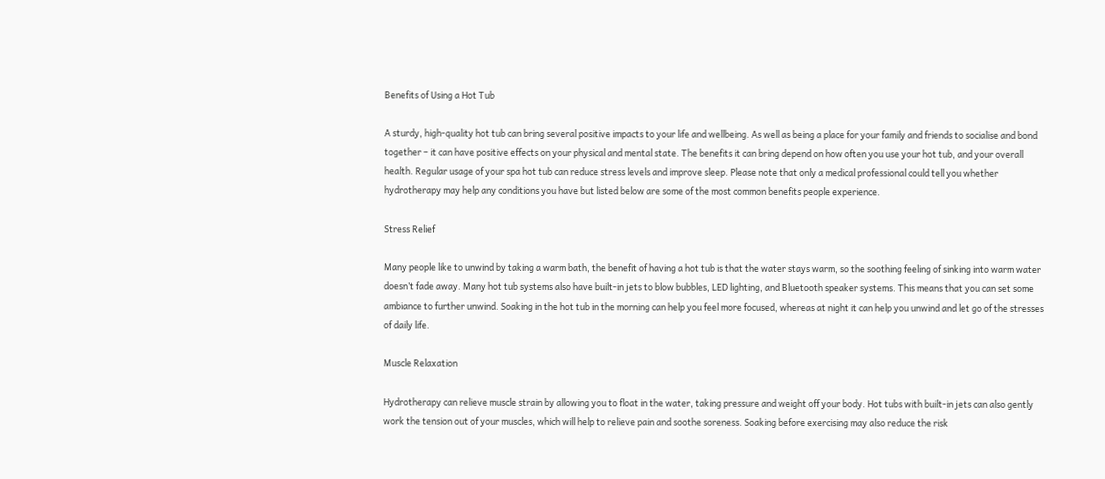Benefits of Using a Hot Tub

A sturdy, high-quality hot tub can bring several positive impacts to your life and wellbeing. As well as being a place for your family and friends to socialise and bond together – it can have positive effects on your physical and mental state. The benefits it can bring depend on how often you use your hot tub, and your overall health. Regular usage of your spa hot tub can reduce stress levels and improve sleep. Please note that only a medical professional could tell you whether hydrotherapy may help any conditions you have but listed below are some of the most common benefits people experience.

Stress Relief

Many people like to unwind by taking a warm bath, the benefit of having a hot tub is that the water stays warm, so the soothing feeling of sinking into warm water doesn’t fade away. Many hot tub systems also have built-in jets to blow bubbles, LED lighting, and Bluetooth speaker systems. This means that you can set some ambiance to further unwind. Soaking in the hot tub in the morning can help you feel more focused, whereas at night it can help you unwind and let go of the stresses of daily life.

Muscle Relaxation

Hydrotherapy can relieve muscle strain by allowing you to float in the water, taking pressure and weight off your body. Hot tubs with built-in jets can also gently work the tension out of your muscles, which will help to relieve pain and soothe soreness. Soaking before exercising may also reduce the risk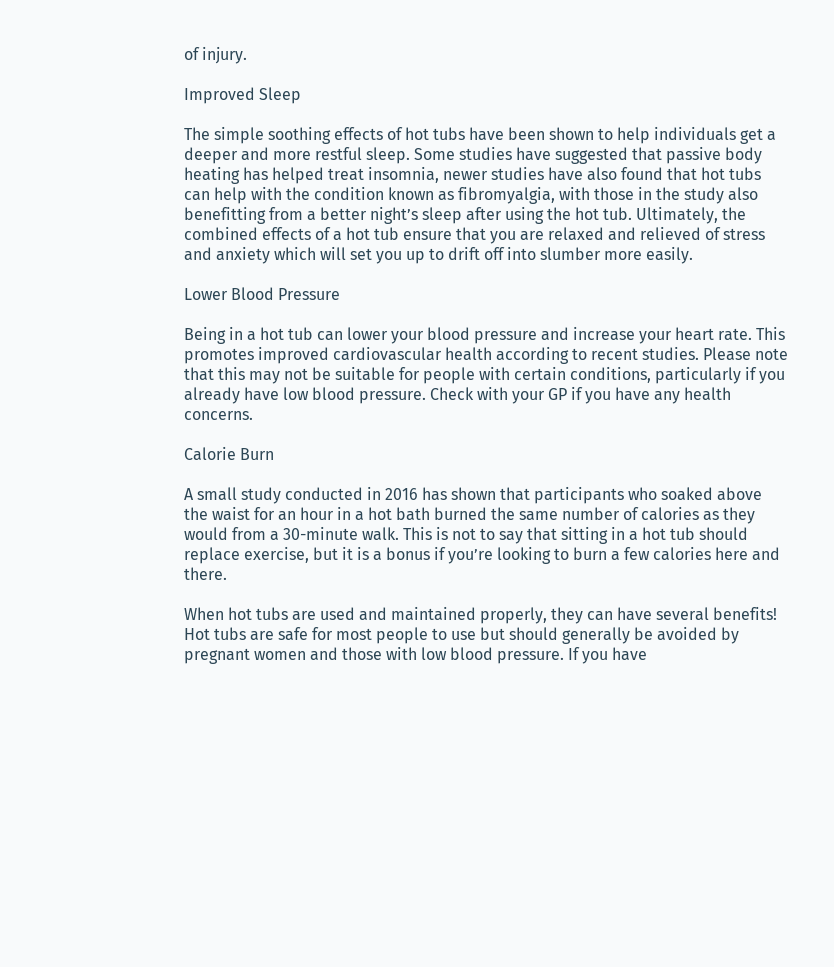of injury.

Improved Sleep

The simple soothing effects of hot tubs have been shown to help individuals get a deeper and more restful sleep. Some studies have suggested that passive body heating has helped treat insomnia, newer studies have also found that hot tubs can help with the condition known as fibromyalgia, with those in the study also benefitting from a better night’s sleep after using the hot tub. Ultimately, the combined effects of a hot tub ensure that you are relaxed and relieved of stress and anxiety which will set you up to drift off into slumber more easily.

Lower Blood Pressure

Being in a hot tub can lower your blood pressure and increase your heart rate. This promotes improved cardiovascular health according to recent studies. Please note that this may not be suitable for people with certain conditions, particularly if you already have low blood pressure. Check with your GP if you have any health concerns.

Calorie Burn

A small study conducted in 2016 has shown that participants who soaked above the waist for an hour in a hot bath burned the same number of calories as they would from a 30-minute walk. This is not to say that sitting in a hot tub should replace exercise, but it is a bonus if you’re looking to burn a few calories here and there.

When hot tubs are used and maintained properly, they can have several benefits! Hot tubs are safe for most people to use but should generally be avoided by pregnant women and those with low blood pressure. If you have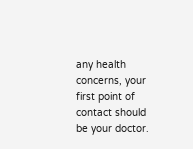any health concerns, your first point of contact should be your doctor.